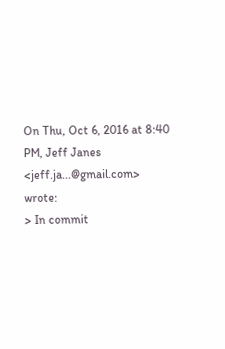On Thu, Oct 6, 2016 at 8:40 PM, Jeff Janes <jeff.ja...@gmail.com> wrote:
> In commit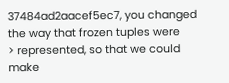37484ad2aacef5ec7, you changed the way that frozen tuples were
> represented, so that we could make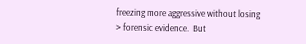freezing more aggressive without losing
> forensic evidence.  But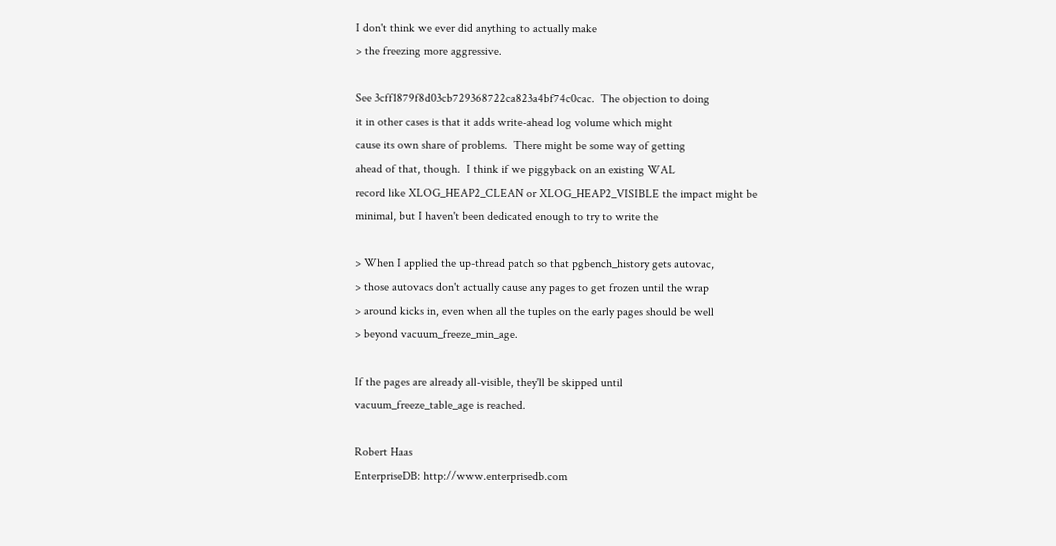I don't think we ever did anything to actually make
> the freezing more aggressive.

See 3cff1879f8d03cb729368722ca823a4bf74c0cac.  The objection to doing
it in other cases is that it adds write-ahead log volume which might
cause its own share of problems.  There might be some way of getting
ahead of that, though.  I think if we piggyback on an existing WAL
record like XLOG_HEAP2_CLEAN or XLOG_HEAP2_VISIBLE the impact might be
minimal, but I haven't been dedicated enough to try to write the

> When I applied the up-thread patch so that pgbench_history gets autovac,
> those autovacs don't actually cause any pages to get frozen until the wrap
> around kicks in, even when all the tuples on the early pages should be well
> beyond vacuum_freeze_min_age.

If the pages are already all-visible, they'll be skipped until
vacuum_freeze_table_age is reached.

Robert Haas
EnterpriseDB: http://www.enterprisedb.com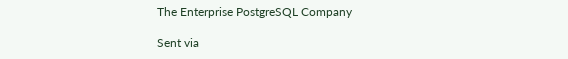The Enterprise PostgreSQL Company

Sent via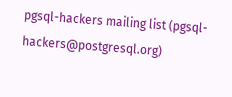pgsql-hackers mailing list (pgsql-hackers@postgresql.org)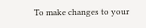To make changes to your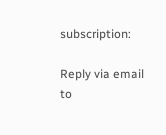subscription:

Reply via email to